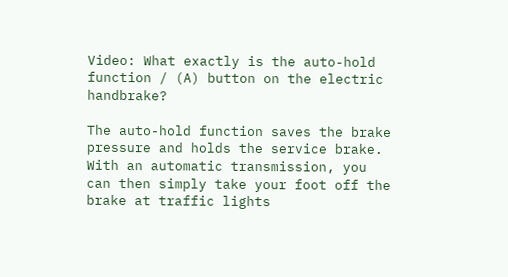Video: What exactly is the auto-hold function / (A) button on the electric handbrake?

The auto-hold function saves the brake pressure and holds the service brake. With an automatic transmission, you can then simply take your foot off the brake at traffic lights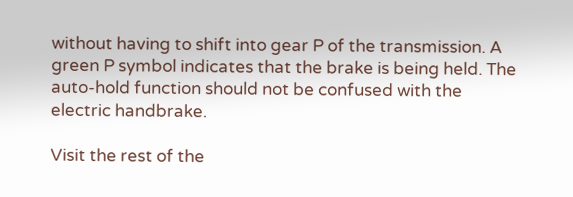without having to shift into gear P of the transmission. A green P symbol indicates that the brake is being held. The auto-hold function should not be confused with the electric handbrake.

Visit the rest of the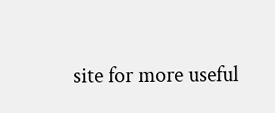site for more useful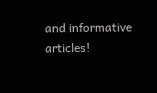and informative articles!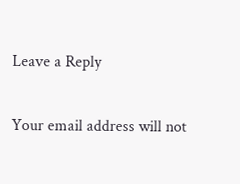Leave a Reply

Your email address will not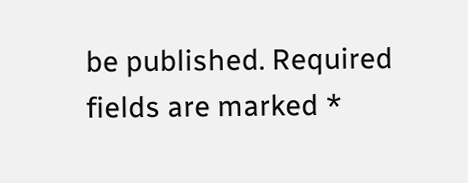be published. Required fields are marked *